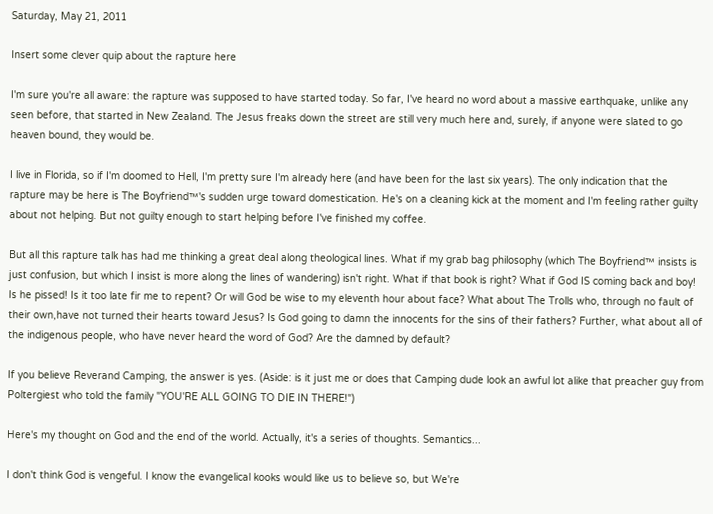Saturday, May 21, 2011

Insert some clever quip about the rapture here

I'm sure you're all aware: the rapture was supposed to have started today. So far, I've heard no word about a massive earthquake, unlike any seen before, that started in New Zealand. The Jesus freaks down the street are still very much here and, surely, if anyone were slated to go heaven bound, they would be.

I live in Florida, so if I'm doomed to Hell, I'm pretty sure I'm already here (and have been for the last six years). The only indication that the rapture may be here is The Boyfriend™'s sudden urge toward domestication. He's on a cleaning kick at the moment and I'm feeling rather guilty about not helping. But not guilty enough to start helping before I've finished my coffee.

But all this rapture talk has had me thinking a great deal along theological lines. What if my grab bag philosophy (which The Boyfriend™ insists is just confusion, but which I insist is more along the lines of wandering) isn't right. What if that book is right? What if God IS coming back and boy! Is he pissed! Is it too late fir me to repent? Or will God be wise to my eleventh hour about face? What about The Trolls who, through no fault of their own,have not turned their hearts toward Jesus? Is God going to damn the innocents for the sins of their fathers? Further, what about all of the indigenous people, who have never heard the word of God? Are the damned by default?

If you believe Reverand Camping, the answer is yes. (Aside: is it just me or does that Camping dude look an awful lot alike that preacher guy from Poltergiest who told the family "YOU'RE ALL GOING TO DIE IN THERE!")

Here's my thought on God and the end of the world. Actually, it's a series of thoughts. Semantics...

I don't think God is vengeful. I know the evangelical kooks would like us to believe so, but We're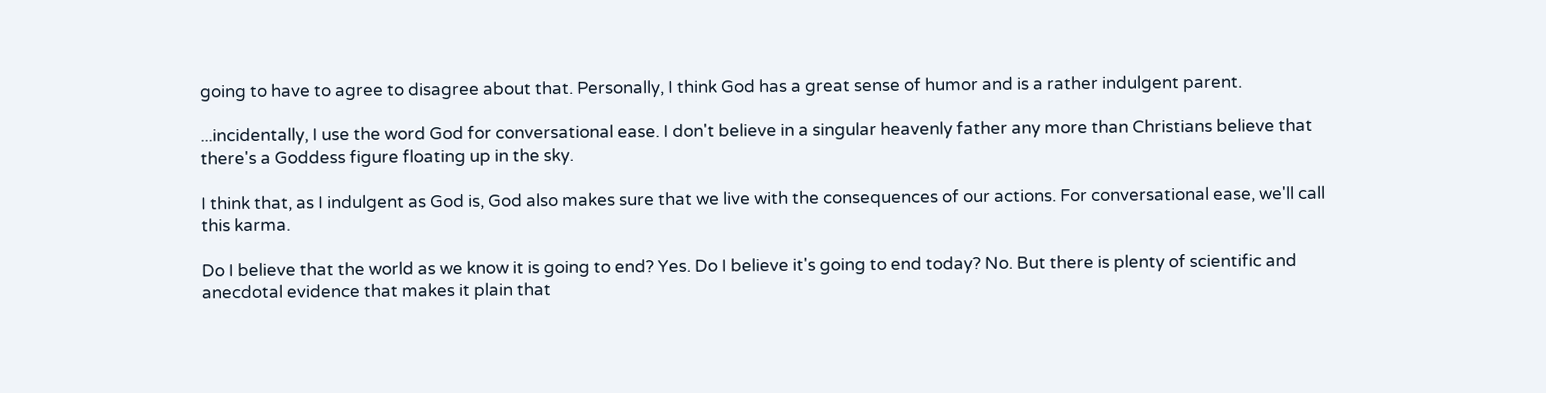going to have to agree to disagree about that. Personally, I think God has a great sense of humor and is a rather indulgent parent.

...incidentally, I use the word God for conversational ease. I don't believe in a singular heavenly father any more than Christians believe that there's a Goddess figure floating up in the sky.

I think that, as I indulgent as God is, God also makes sure that we live with the consequences of our actions. For conversational ease, we'll call this karma.

Do I believe that the world as we know it is going to end? Yes. Do I believe it's going to end today? No. But there is plenty of scientific and anecdotal evidence that makes it plain that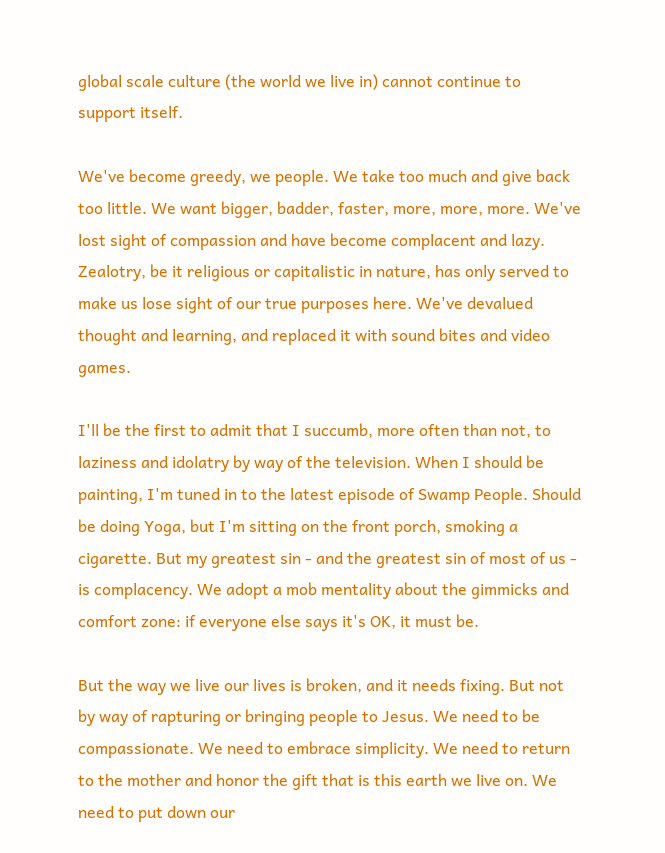global scale culture (the world we live in) cannot continue to support itself.

We've become greedy, we people. We take too much and give back too little. We want bigger, badder, faster, more, more, more. We've lost sight of compassion and have become complacent and lazy. Zealotry, be it religious or capitalistic in nature, has only served to make us lose sight of our true purposes here. We've devalued thought and learning, and replaced it with sound bites and video games.

I'll be the first to admit that I succumb, more often than not, to laziness and idolatry by way of the television. When I should be painting, I'm tuned in to the latest episode of Swamp People. Should be doing Yoga, but I'm sitting on the front porch, smoking a cigarette. But my greatest sin - and the greatest sin of most of us - is complacency. We adopt a mob mentality about the gimmicks and comfort zone: if everyone else says it's OK, it must be.

But the way we live our lives is broken, and it needs fixing. But not by way of rapturing or bringing people to Jesus. We need to be compassionate. We need to embrace simplicity. We need to return to the mother and honor the gift that is this earth we live on. We need to put down our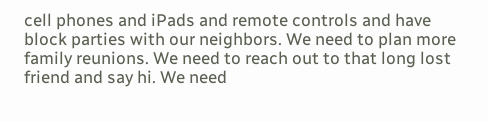cell phones and iPads and remote controls and have block parties with our neighbors. We need to plan more family reunions. We need to reach out to that long lost friend and say hi. We need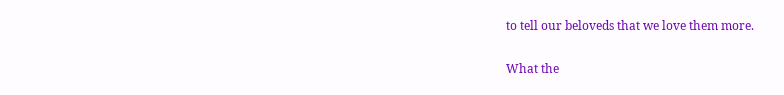to tell our beloveds that we love them more.

What the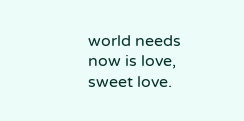world needs now is love, sweet love.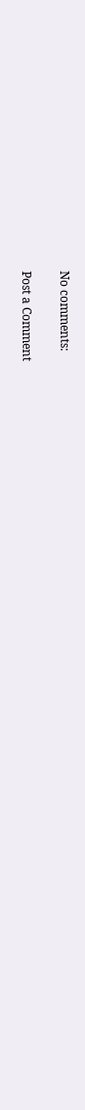No comments:

Post a Comment